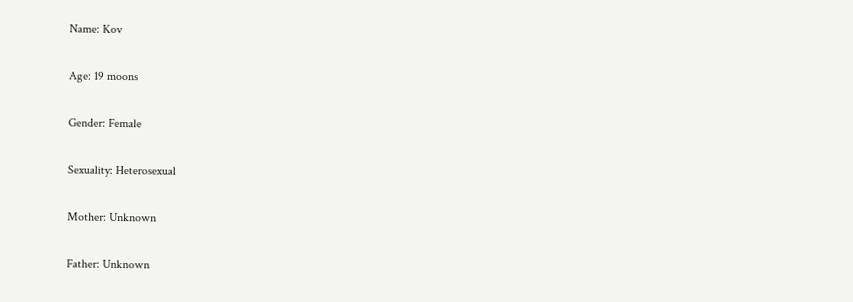Name: Kov

Age: 19 moons

Gender: Female

Sexuality: Heterosexual

Mother: Unknown

Father: Unknown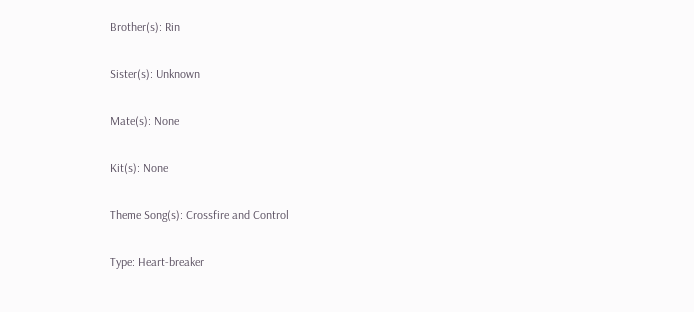Brother(s): Rin

Sister(s): Unknown

Mate(s): None

Kit(s): None

Theme Song(s): Crossfire and Control

Type: Heart-breaker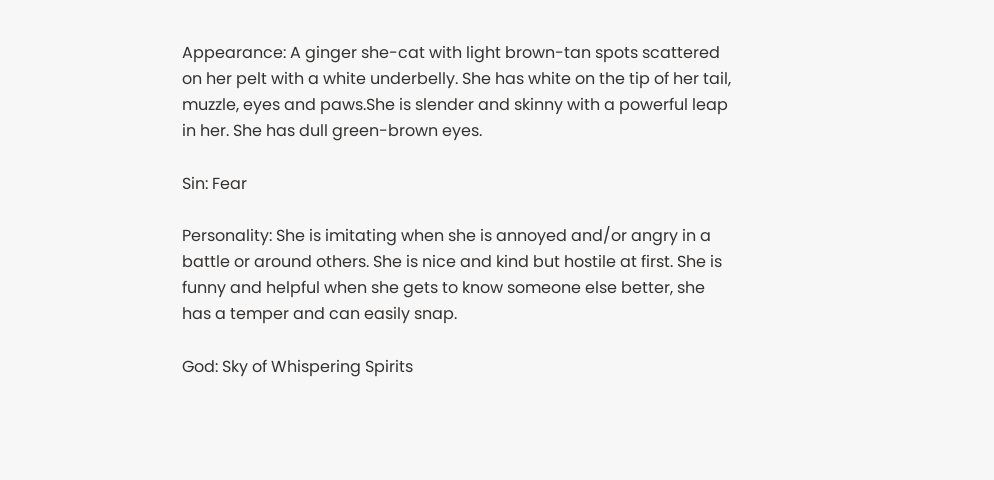Appearance: A ginger she-cat with light brown-tan spots scattered on her pelt with a white underbelly. She has white on the tip of her tail, muzzle, eyes and paws.She is slender and skinny with a powerful leap in her. She has dull green-brown eyes.

Sin: Fear

Personality: She is imitating when she is annoyed and/or angry in a battle or around others. She is nice and kind but hostile at first. She is funny and helpful when she gets to know someone else better, she has a temper and can easily snap.

God: Sky of Whispering Spirits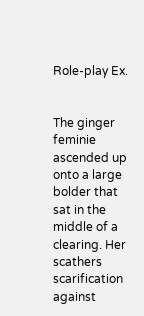Role-play Ex.


The ginger feminie ascended up onto a large bolder that sat in the middle of a clearing. Her scathers scarification against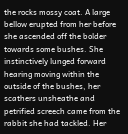the rocks mossy coat. A large bellow erupted from her before she ascended off the bolder towards some bushes. She instinctively lunged forward hearing moving within the outside of the bushes, her scathers unsheathe and petrified screech came from the rabbit she had tackled. Her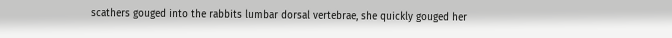scathers gouged into the rabbits lumbar dorsal vertebrae, she quickly gouged her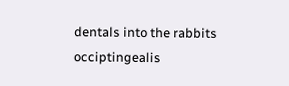dentals into the rabbits occiptingealis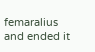femaralius and ended it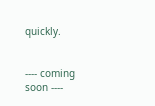quickly.


---- coming soon ----